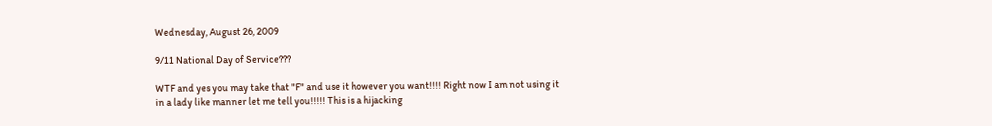Wednesday, August 26, 2009

9/11 National Day of Service???

WTF and yes you may take that "F" and use it however you want!!!! Right now I am not using it in a lady like manner let me tell you!!!!! This is a hijacking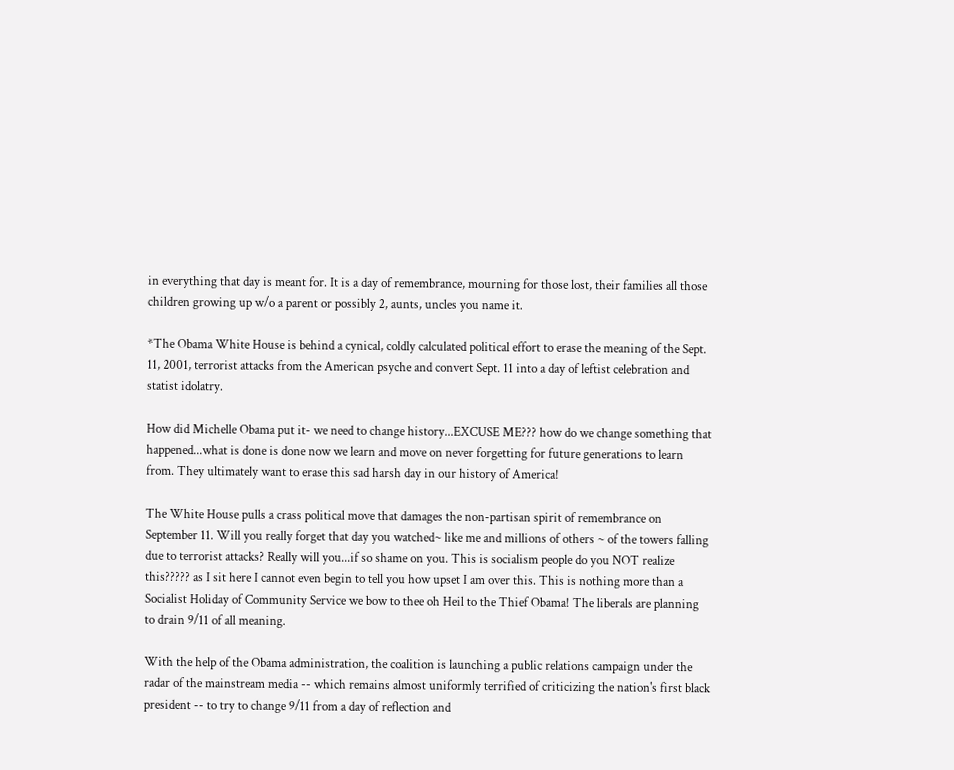in everything that day is meant for. It is a day of remembrance, mourning for those lost, their families all those children growing up w/o a parent or possibly 2, aunts, uncles you name it.

*The Obama White House is behind a cynical, coldly calculated political effort to erase the meaning of the Sept. 11, 2001, terrorist attacks from the American psyche and convert Sept. 11 into a day of leftist celebration and statist idolatry.

How did Michelle Obama put it- we need to change history...EXCUSE ME??? how do we change something that happened...what is done is done now we learn and move on never forgetting for future generations to learn from. They ultimately want to erase this sad harsh day in our history of America!

The White House pulls a crass political move that damages the non-partisan spirit of remembrance on September 11. Will you really forget that day you watched~ like me and millions of others ~ of the towers falling due to terrorist attacks? Really will you...if so shame on you. This is socialism people do you NOT realize this????? as I sit here I cannot even begin to tell you how upset I am over this. This is nothing more than a Socialist Holiday of Community Service we bow to thee oh Heil to the Thief Obama! The liberals are planning to drain 9/11 of all meaning.

With the help of the Obama administration, the coalition is launching a public relations campaign under the radar of the mainstream media -- which remains almost uniformly terrified of criticizing the nation's first black president -- to try to change 9/11 from a day of reflection and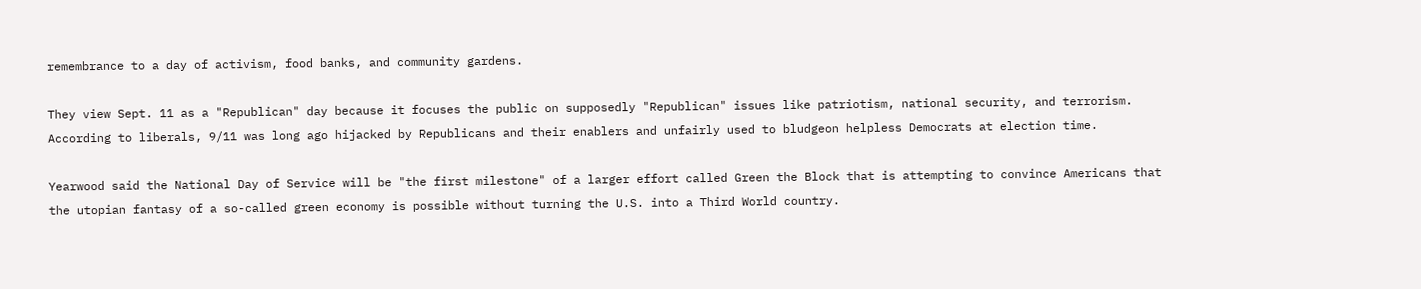remembrance to a day of activism, food banks, and community gardens.

They view Sept. 11 as a "Republican" day because it focuses the public on supposedly "Republican" issues like patriotism, national security, and terrorism. According to liberals, 9/11 was long ago hijacked by Republicans and their enablers and unfairly used to bludgeon helpless Democrats at election time.

Yearwood said the National Day of Service will be "the first milestone" of a larger effort called Green the Block that is attempting to convince Americans that the utopian fantasy of a so-called green economy is possible without turning the U.S. into a Third World country.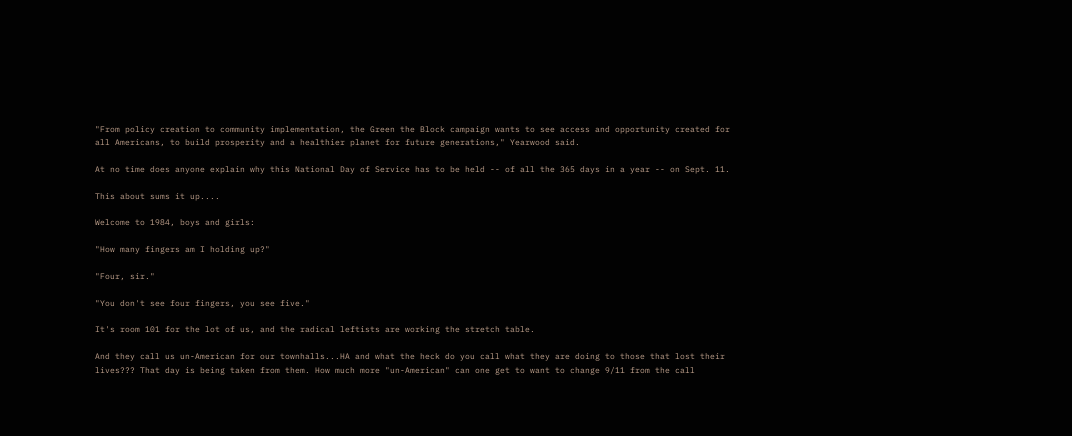"From policy creation to community implementation, the Green the Block campaign wants to see access and opportunity created for all Americans, to build prosperity and a healthier planet for future generations," Yearwood said.

At no time does anyone explain why this National Day of Service has to be held -- of all the 365 days in a year -- on Sept. 11.

This about sums it up....

Welcome to 1984, boys and girls:

"How many fingers am I holding up?"

"Four, sir."

"You don't see four fingers, you see five."

It's room 101 for the lot of us, and the radical leftists are working the stretch table.

And they call us un-American for our townhalls...HA and what the heck do you call what they are doing to those that lost their lives??? That day is being taken from them. How much more "un-American" can one get to want to change 9/11 from the call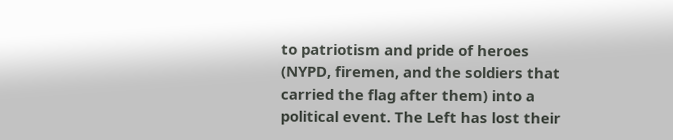to patriotism and pride of heroes (NYPD, firemen, and the soldiers that carried the flag after them) into a political event. The Left has lost their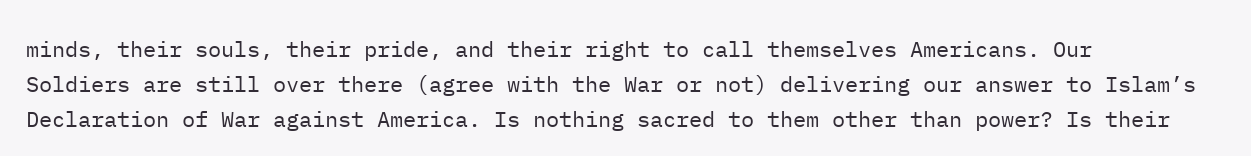minds, their souls, their pride, and their right to call themselves Americans. Our Soldiers are still over there (agree with the War or not) delivering our answer to Islam’s Declaration of War against America. Is nothing sacred to them other than power? Is their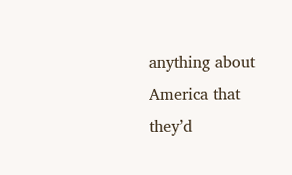anything about America that they’d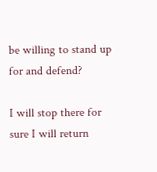be willing to stand up for and defend?

I will stop there for sure I will return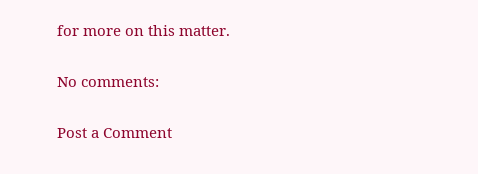for more on this matter.

No comments:

Post a Comment